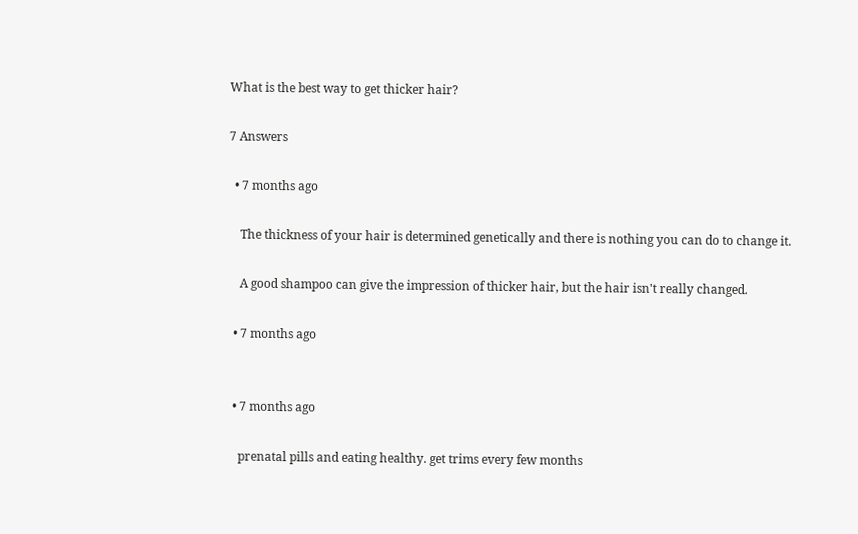What is the best way to get thicker hair?

7 Answers

  • 7 months ago

    The thickness of your hair is determined genetically and there is nothing you can do to change it.

    A good shampoo can give the impression of thicker hair, but the hair isn't really changed.

  • 7 months ago


  • 7 months ago

    prenatal pills and eating healthy. get trims every few months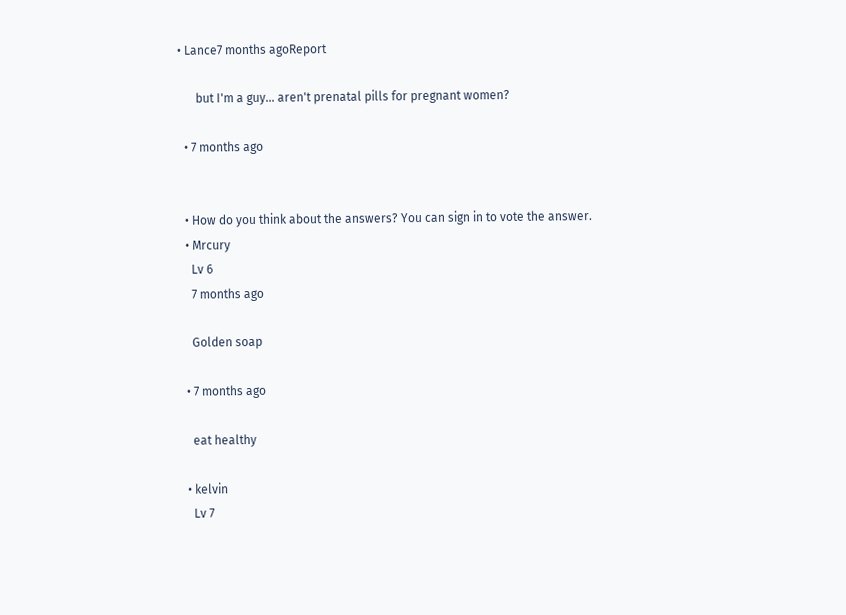• Lance7 months agoReport

      but I'm a guy... aren't prenatal pills for pregnant women?

  • 7 months ago


  • How do you think about the answers? You can sign in to vote the answer.
  • Mrcury
    Lv 6
    7 months ago

    Golden soap

  • 7 months ago

    eat healthy

  • kelvin
    Lv 7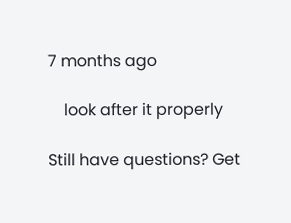7 months ago

    look after it properly

Still have questions? Get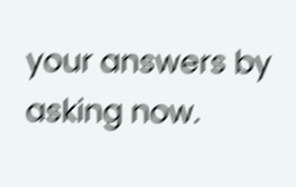your answers by asking now.